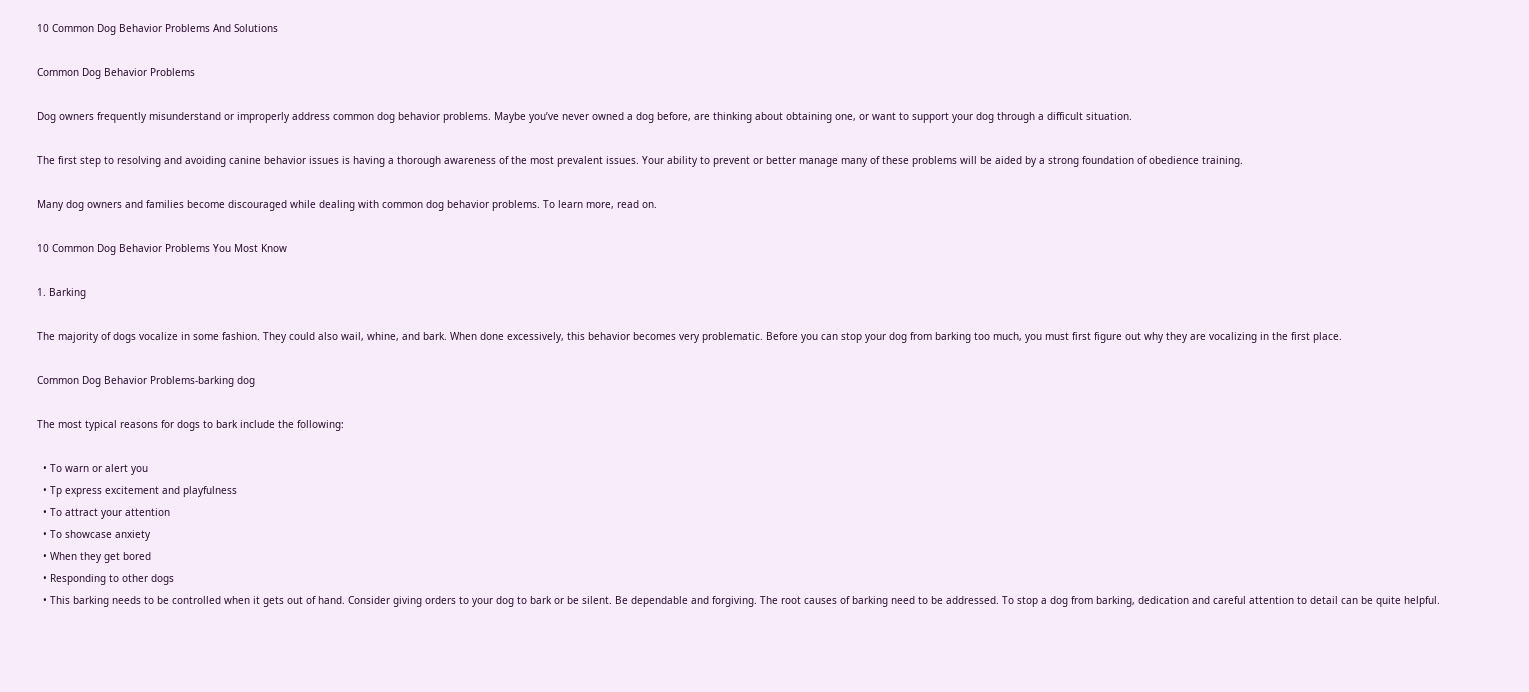10 Common Dog Behavior Problems And Solutions

Common Dog Behavior Problems

Dog owners frequently misunderstand or improperly address common dog behavior problems. Maybe you’ve never owned a dog before, are thinking about obtaining one, or want to support your dog through a difficult situation.

The first step to resolving and avoiding canine behavior issues is having a thorough awareness of the most prevalent issues. Your ability to prevent or better manage many of these problems will be aided by a strong foundation of obedience training.

Many dog owners and families become discouraged while dealing with common dog behavior problems. To learn more, read on.

10 Common Dog Behavior Problems You Most Know

1. Barking

The majority of dogs vocalize in some fashion. They could also wail, whine, and bark. When done excessively, this behavior becomes very problematic. Before you can stop your dog from barking too much, you must first figure out why they are vocalizing in the first place.

Common Dog Behavior Problems-barking dog

The most typical reasons for dogs to bark include the following:

  • To warn or alert you
  • Tp express excitement and playfulness
  • To attract your attention
  • To showcase anxiety
  • When they get bored
  • Responding to other dogs
  • This barking needs to be controlled when it gets out of hand. Consider giving orders to your dog to bark or be silent. Be dependable and forgiving. The root causes of barking need to be addressed. To stop a dog from barking, dedication and careful attention to detail can be quite helpful.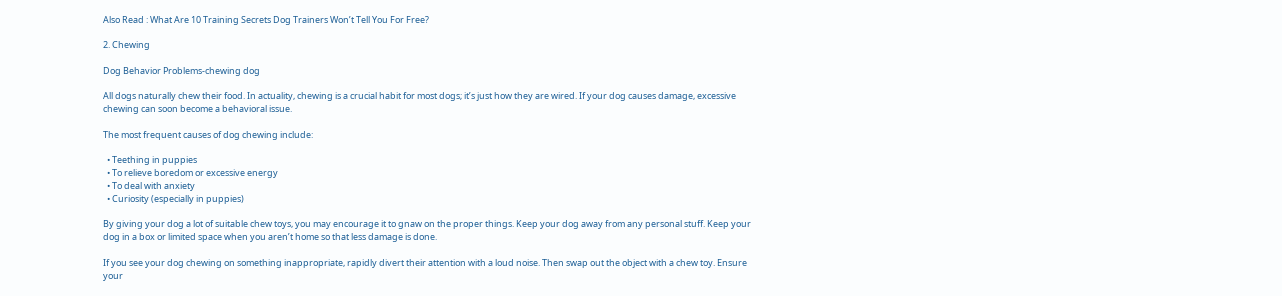Also Read : What Are 10 Training Secrets Dog Trainers Won’t Tell You For Free?

2. Chewing

Dog Behavior Problems-chewing dog

All dogs naturally chew their food. In actuality, chewing is a crucial habit for most dogs; it’s just how they are wired. If your dog causes damage, excessive chewing can soon become a behavioral issue.

The most frequent causes of dog chewing include:

  • Teething in puppies
  • To relieve boredom or excessive energy
  • To deal with anxiety
  • Curiosity (especially in puppies)

By giving your dog a lot of suitable chew toys, you may encourage it to gnaw on the proper things. Keep your dog away from any personal stuff. Keep your dog in a box or limited space when you aren’t home so that less damage is done.

If you see your dog chewing on something inappropriate, rapidly divert their attention with a loud noise. Then swap out the object with a chew toy. Ensure your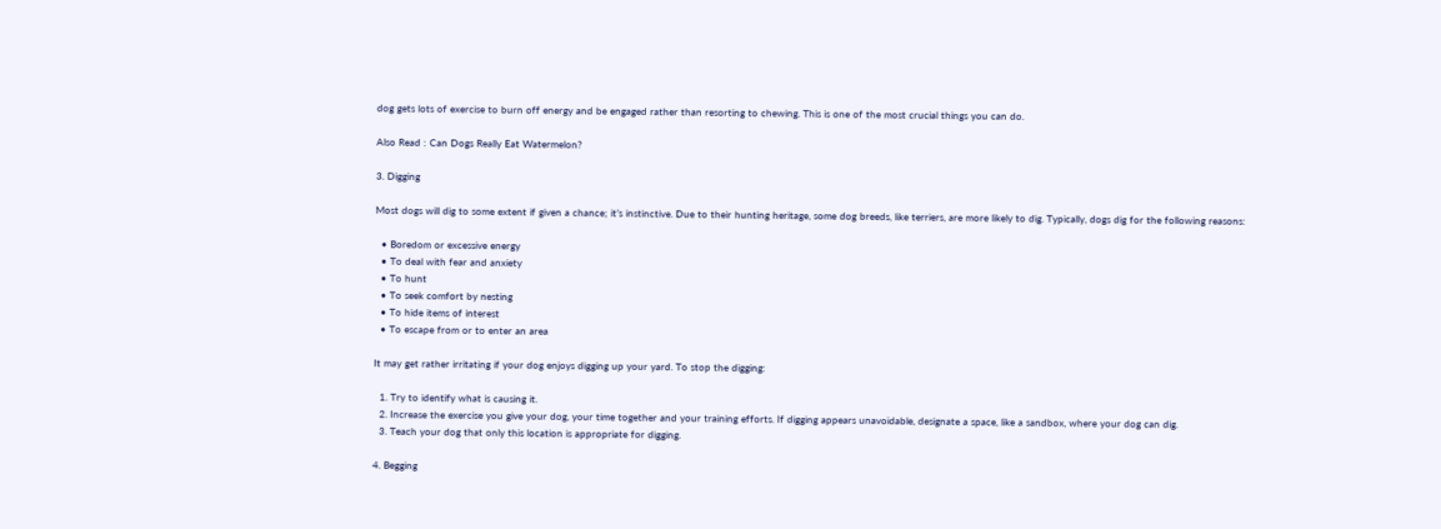dog gets lots of exercise to burn off energy and be engaged rather than resorting to chewing. This is one of the most crucial things you can do.

Also Read : Can Dogs Really Eat Watermelon?

3. Digging

Most dogs will dig to some extent if given a chance; it’s instinctive. Due to their hunting heritage, some dog breeds, like terriers, are more likely to dig. Typically, dogs dig for the following reasons:

  • Boredom or excessive energy
  • To deal with fear and anxiety
  • To hunt
  • To seek comfort by nesting
  • To hide items of interest
  • To escape from or to enter an area

It may get rather irritating if your dog enjoys digging up your yard. To stop the digging:

  1. Try to identify what is causing it.
  2. Increase the exercise you give your dog, your time together and your training efforts. If digging appears unavoidable, designate a space, like a sandbox, where your dog can dig.
  3. Teach your dog that only this location is appropriate for digging.

4. Begging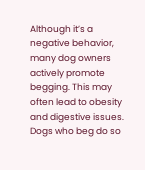Although it’s a negative behavior, many dog owners actively promote begging. This may often lead to obesity and digestive issues. Dogs who beg do so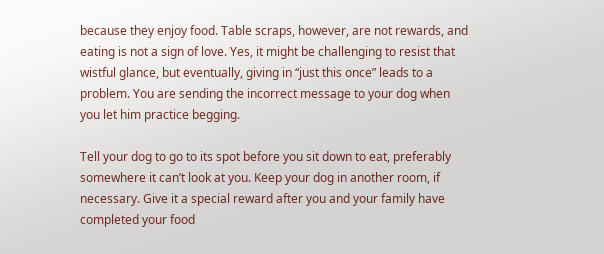because they enjoy food. Table scraps, however, are not rewards, and eating is not a sign of love. Yes, it might be challenging to resist that wistful glance, but eventually, giving in “just this once” leads to a problem. You are sending the incorrect message to your dog when you let him practice begging.

Tell your dog to go to its spot before you sit down to eat, preferably somewhere it can’t look at you. Keep your dog in another room, if necessary. Give it a special reward after you and your family have completed your food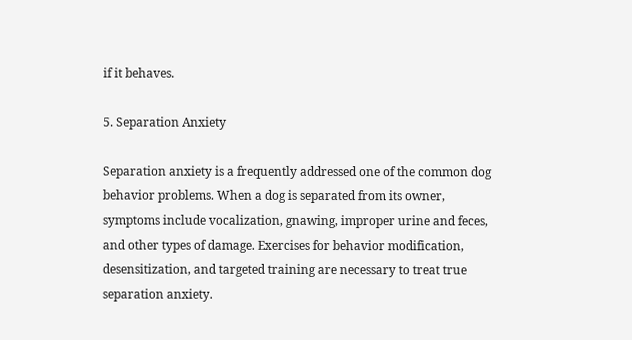if it behaves.

5. Separation Anxiety

Separation anxiety is a frequently addressed one of the common dog behavior problems. When a dog is separated from its owner, symptoms include vocalization, gnawing, improper urine and feces, and other types of damage. Exercises for behavior modification, desensitization, and targeted training are necessary to treat true separation anxiety.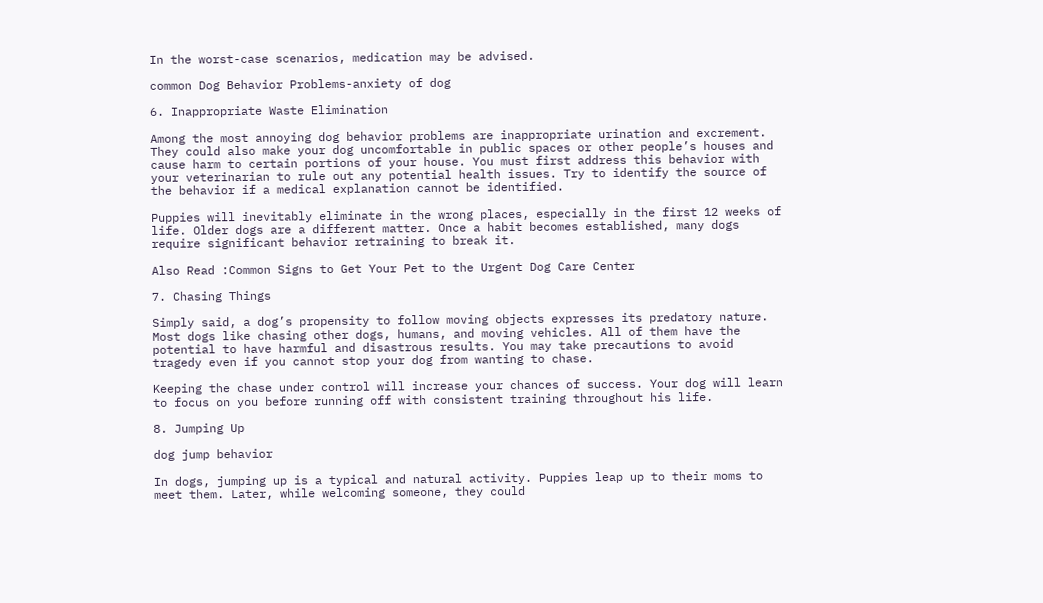In the worst-case scenarios, medication may be advised.

common Dog Behavior Problems-anxiety of dog

6. Inappropriate Waste Elimination

Among the most annoying dog behavior problems are inappropriate urination and excrement. They could also make your dog uncomfortable in public spaces or other people’s houses and cause harm to certain portions of your house. You must first address this behavior with your veterinarian to rule out any potential health issues. Try to identify the source of the behavior if a medical explanation cannot be identified.

Puppies will inevitably eliminate in the wrong places, especially in the first 12 weeks of life. Older dogs are a different matter. Once a habit becomes established, many dogs require significant behavior retraining to break it.

Also Read :Common Signs to Get Your Pet to the Urgent Dog Care Center

7. Chasing Things

Simply said, a dog’s propensity to follow moving objects expresses its predatory nature. Most dogs like chasing other dogs, humans, and moving vehicles. All of them have the potential to have harmful and disastrous results. You may take precautions to avoid tragedy even if you cannot stop your dog from wanting to chase.

Keeping the chase under control will increase your chances of success. Your dog will learn to focus on you before running off with consistent training throughout his life.

8. Jumping Up

dog jump behavior

In dogs, jumping up is a typical and natural activity. Puppies leap up to their moms to meet them. Later, while welcoming someone, they could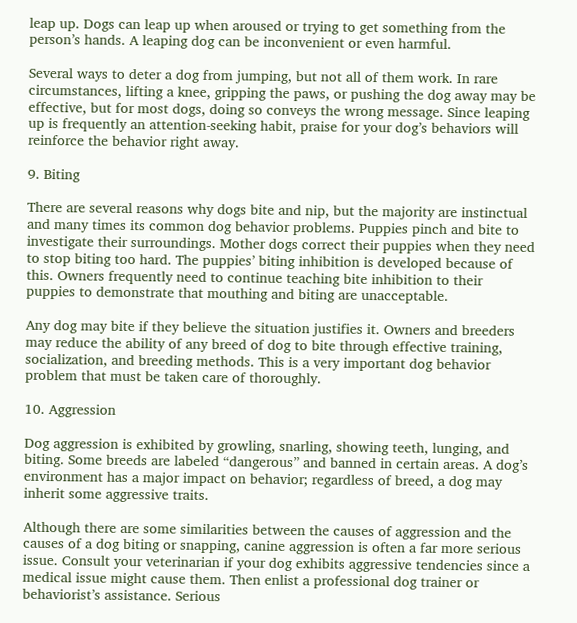leap up. Dogs can leap up when aroused or trying to get something from the person’s hands. A leaping dog can be inconvenient or even harmful.

Several ways to deter a dog from jumping, but not all of them work. In rare circumstances, lifting a knee, gripping the paws, or pushing the dog away may be effective, but for most dogs, doing so conveys the wrong message. Since leaping up is frequently an attention-seeking habit, praise for your dog’s behaviors will reinforce the behavior right away.

9. Biting

There are several reasons why dogs bite and nip, but the majority are instinctual and many times its common dog behavior problems. Puppies pinch and bite to investigate their surroundings. Mother dogs correct their puppies when they need to stop biting too hard. The puppies’ biting inhibition is developed because of this. Owners frequently need to continue teaching bite inhibition to their puppies to demonstrate that mouthing and biting are unacceptable.

Any dog may bite if they believe the situation justifies it. Owners and breeders may reduce the ability of any breed of dog to bite through effective training, socialization, and breeding methods. This is a very important dog behavior problem that must be taken care of thoroughly.

10. Aggression

Dog aggression is exhibited by growling, snarling, showing teeth, lunging, and biting. Some breeds are labeled “dangerous” and banned in certain areas. A dog’s environment has a major impact on behavior; regardless of breed, a dog may inherit some aggressive traits.

Although there are some similarities between the causes of aggression and the causes of a dog biting or snapping, canine aggression is often a far more serious issue. Consult your veterinarian if your dog exhibits aggressive tendencies since a medical issue might cause them. Then enlist a professional dog trainer or behaviorist’s assistance. Serious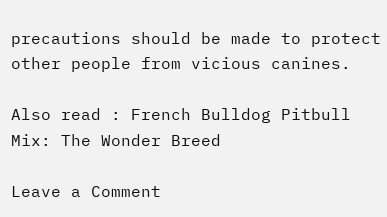precautions should be made to protect other people from vicious canines.

Also read : French Bulldog Pitbull Mix: The Wonder Breed

Leave a Comment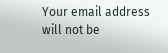Your email address will not be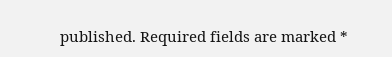published. Required fields are marked *